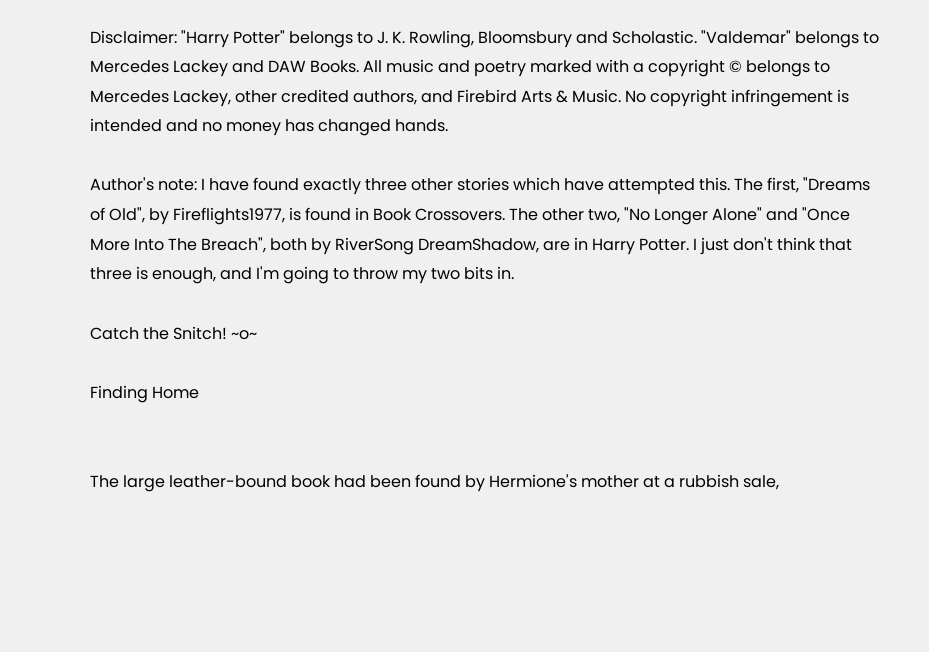Disclaimer: "Harry Potter" belongs to J. K. Rowling, Bloomsbury and Scholastic. "Valdemar" belongs to Mercedes Lackey and DAW Books. All music and poetry marked with a copyright © belongs to Mercedes Lackey, other credited authors, and Firebird Arts & Music. No copyright infringement is intended and no money has changed hands.

Author's note: I have found exactly three other stories which have attempted this. The first, "Dreams of Old", by Fireflights1977, is found in Book Crossovers. The other two, "No Longer Alone" and "Once More Into The Breach", both by RiverSong DreamShadow, are in Harry Potter. I just don't think that three is enough, and I'm going to throw my two bits in.

Catch the Snitch! ~o~

Finding Home


The large leather-bound book had been found by Hermione's mother at a rubbish sale,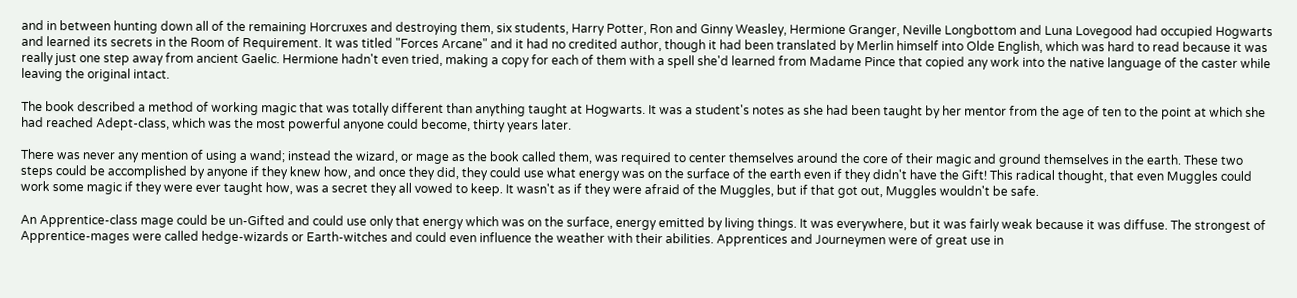and in between hunting down all of the remaining Horcruxes and destroying them, six students, Harry Potter, Ron and Ginny Weasley, Hermione Granger, Neville Longbottom and Luna Lovegood had occupied Hogwarts and learned its secrets in the Room of Requirement. It was titled "Forces Arcane" and it had no credited author, though it had been translated by Merlin himself into Olde English, which was hard to read because it was really just one step away from ancient Gaelic. Hermione hadn't even tried, making a copy for each of them with a spell she'd learned from Madame Pince that copied any work into the native language of the caster while leaving the original intact.

The book described a method of working magic that was totally different than anything taught at Hogwarts. It was a student's notes as she had been taught by her mentor from the age of ten to the point at which she had reached Adept-class, which was the most powerful anyone could become, thirty years later.

There was never any mention of using a wand; instead the wizard, or mage as the book called them, was required to center themselves around the core of their magic and ground themselves in the earth. These two steps could be accomplished by anyone if they knew how, and once they did, they could use what energy was on the surface of the earth even if they didn't have the Gift! This radical thought, that even Muggles could work some magic if they were ever taught how, was a secret they all vowed to keep. It wasn't as if they were afraid of the Muggles, but if that got out, Muggles wouldn't be safe.

An Apprentice-class mage could be un-Gifted and could use only that energy which was on the surface, energy emitted by living things. It was everywhere, but it was fairly weak because it was diffuse. The strongest of Apprentice-mages were called hedge-wizards or Earth-witches and could even influence the weather with their abilities. Apprentices and Journeymen were of great use in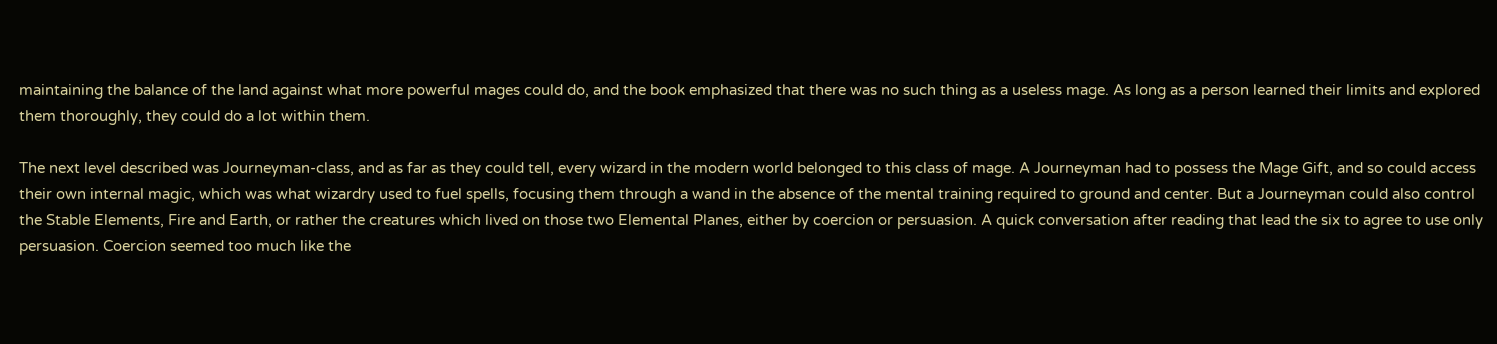maintaining the balance of the land against what more powerful mages could do, and the book emphasized that there was no such thing as a useless mage. As long as a person learned their limits and explored them thoroughly, they could do a lot within them.

The next level described was Journeyman-class, and as far as they could tell, every wizard in the modern world belonged to this class of mage. A Journeyman had to possess the Mage Gift, and so could access their own internal magic, which was what wizardry used to fuel spells, focusing them through a wand in the absence of the mental training required to ground and center. But a Journeyman could also control the Stable Elements, Fire and Earth, or rather the creatures which lived on those two Elemental Planes, either by coercion or persuasion. A quick conversation after reading that lead the six to agree to use only persuasion. Coercion seemed too much like the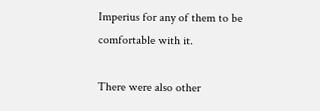Imperius for any of them to be comfortable with it.

There were also other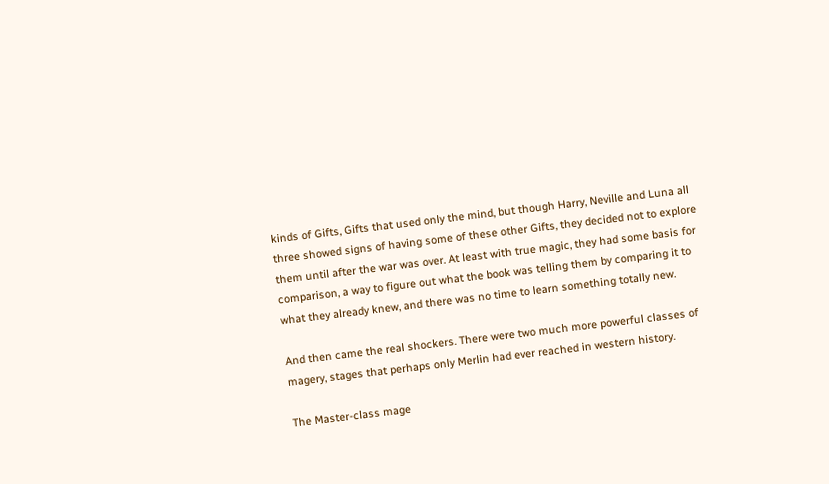kinds of Gifts, Gifts that used only the mind, but though Harry, Neville and Luna all three showed signs of having some of these other Gifts, they decided not to explore them until after the war was over. At least with true magic, they had some basis for comparison, a way to figure out what the book was telling them by comparing it to what they already knew, and there was no time to learn something totally new.

And then came the real shockers. There were two much more powerful classes of magery, stages that perhaps only Merlin had ever reached in western history.

The Master-class mage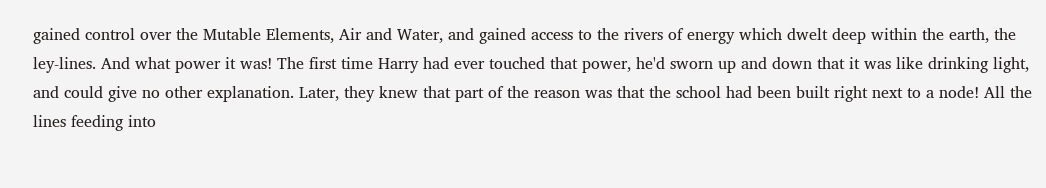gained control over the Mutable Elements, Air and Water, and gained access to the rivers of energy which dwelt deep within the earth, the ley-lines. And what power it was! The first time Harry had ever touched that power, he'd sworn up and down that it was like drinking light, and could give no other explanation. Later, they knew that part of the reason was that the school had been built right next to a node! All the lines feeding into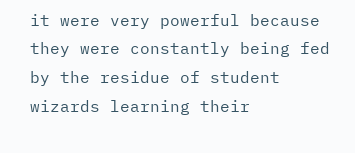it were very powerful because they were constantly being fed by the residue of student wizards learning their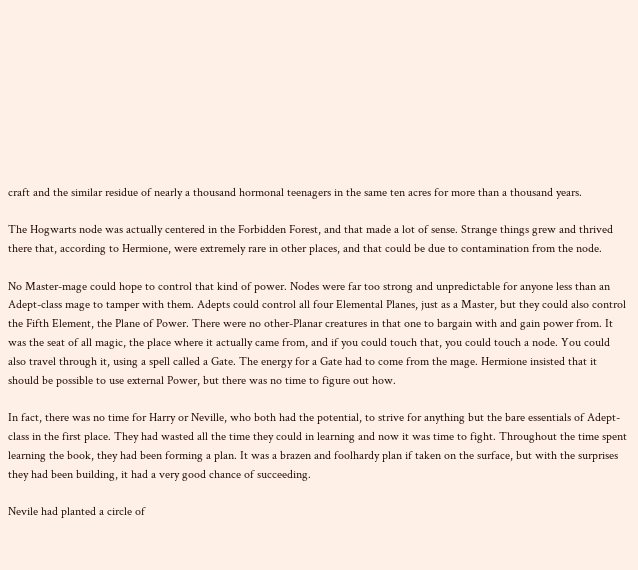craft and the similar residue of nearly a thousand hormonal teenagers in the same ten acres for more than a thousand years.

The Hogwarts node was actually centered in the Forbidden Forest, and that made a lot of sense. Strange things grew and thrived there that, according to Hermione, were extremely rare in other places, and that could be due to contamination from the node.

No Master-mage could hope to control that kind of power. Nodes were far too strong and unpredictable for anyone less than an Adept-class mage to tamper with them. Adepts could control all four Elemental Planes, just as a Master, but they could also control the Fifth Element, the Plane of Power. There were no other-Planar creatures in that one to bargain with and gain power from. It was the seat of all magic, the place where it actually came from, and if you could touch that, you could touch a node. You could also travel through it, using a spell called a Gate. The energy for a Gate had to come from the mage. Hermione insisted that it should be possible to use external Power, but there was no time to figure out how.

In fact, there was no time for Harry or Neville, who both had the potential, to strive for anything but the bare essentials of Adept-class in the first place. They had wasted all the time they could in learning and now it was time to fight. Throughout the time spent learning the book, they had been forming a plan. It was a brazen and foolhardy plan if taken on the surface, but with the surprises they had been building, it had a very good chance of succeeding.

Nevile had planted a circle of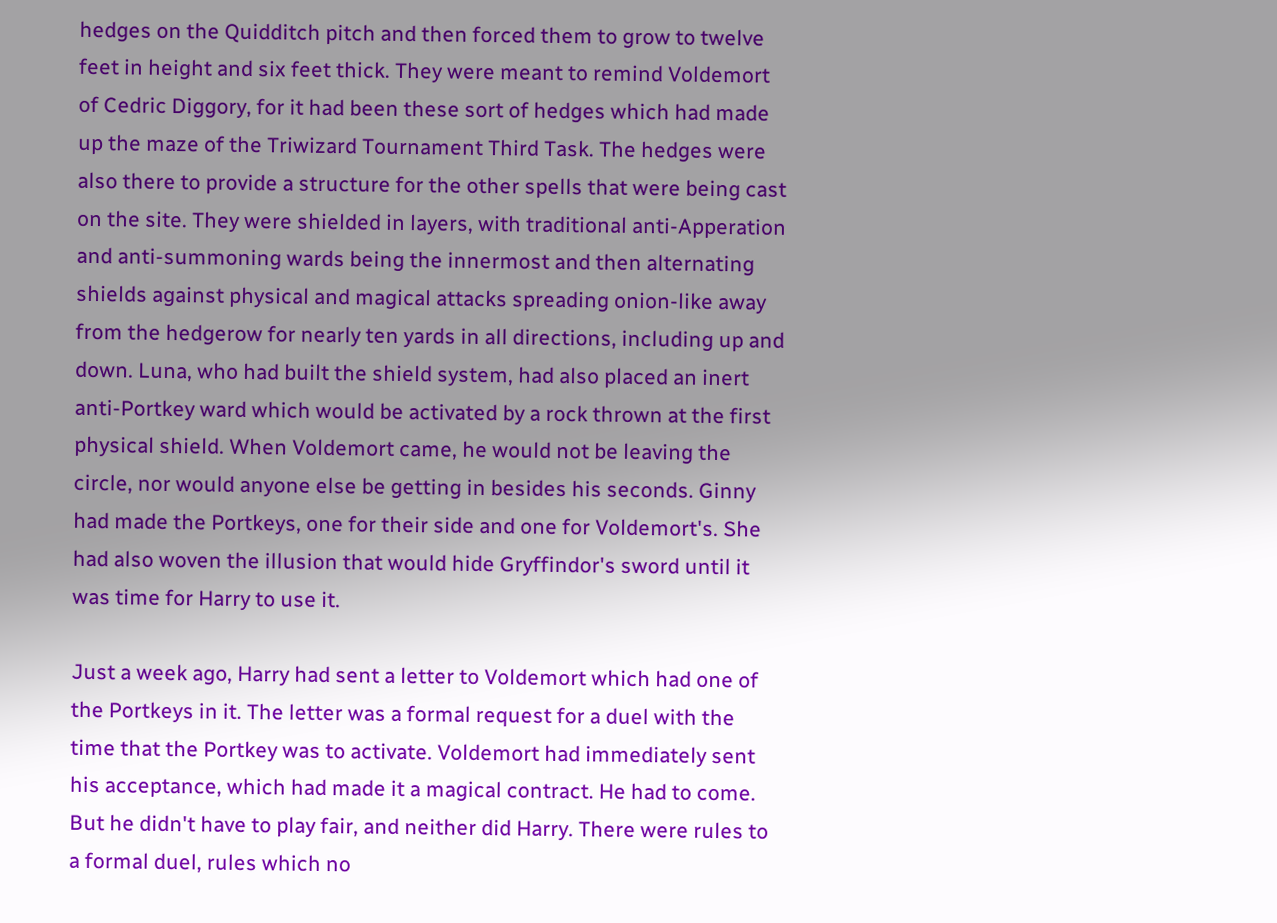hedges on the Quidditch pitch and then forced them to grow to twelve feet in height and six feet thick. They were meant to remind Voldemort of Cedric Diggory, for it had been these sort of hedges which had made up the maze of the Triwizard Tournament Third Task. The hedges were also there to provide a structure for the other spells that were being cast on the site. They were shielded in layers, with traditional anti-Apperation and anti-summoning wards being the innermost and then alternating shields against physical and magical attacks spreading onion-like away from the hedgerow for nearly ten yards in all directions, including up and down. Luna, who had built the shield system, had also placed an inert anti-Portkey ward which would be activated by a rock thrown at the first physical shield. When Voldemort came, he would not be leaving the circle, nor would anyone else be getting in besides his seconds. Ginny had made the Portkeys, one for their side and one for Voldemort's. She had also woven the illusion that would hide Gryffindor's sword until it was time for Harry to use it.

Just a week ago, Harry had sent a letter to Voldemort which had one of the Portkeys in it. The letter was a formal request for a duel with the time that the Portkey was to activate. Voldemort had immediately sent his acceptance, which had made it a magical contract. He had to come. But he didn't have to play fair, and neither did Harry. There were rules to a formal duel, rules which no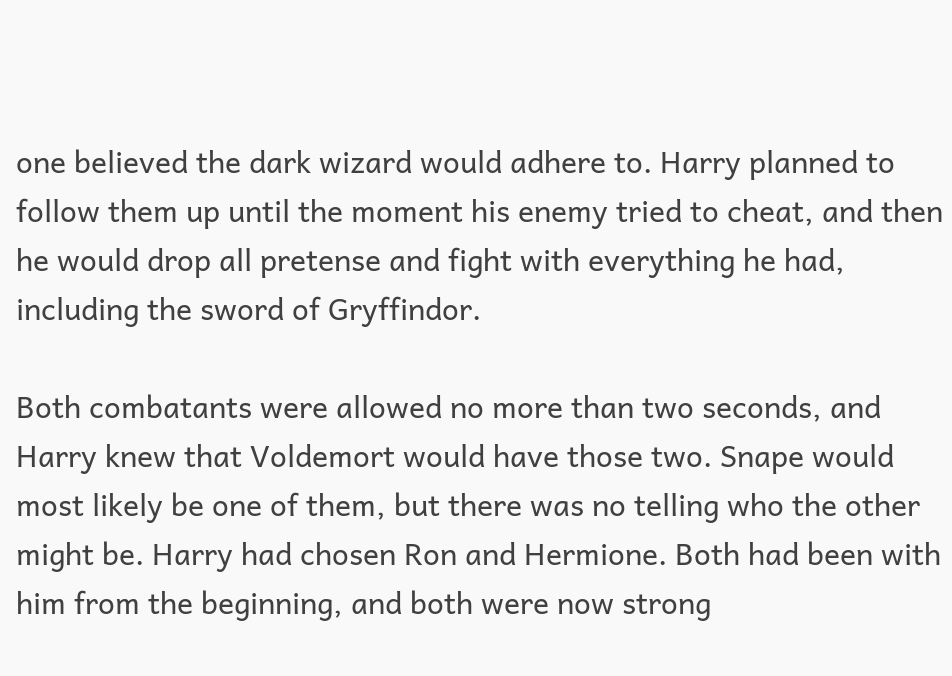one believed the dark wizard would adhere to. Harry planned to follow them up until the moment his enemy tried to cheat, and then he would drop all pretense and fight with everything he had, including the sword of Gryffindor.

Both combatants were allowed no more than two seconds, and Harry knew that Voldemort would have those two. Snape would most likely be one of them, but there was no telling who the other might be. Harry had chosen Ron and Hermione. Both had been with him from the beginning, and both were now strong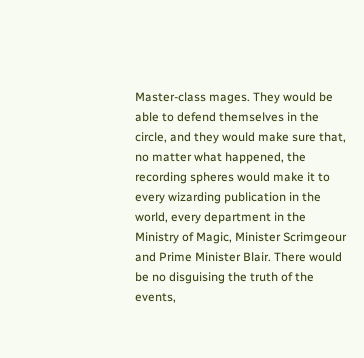Master-class mages. They would be able to defend themselves in the circle, and they would make sure that, no matter what happened, the recording spheres would make it to every wizarding publication in the world, every department in the Ministry of Magic, Minister Scrimgeour and Prime Minister Blair. There would be no disguising the truth of the events,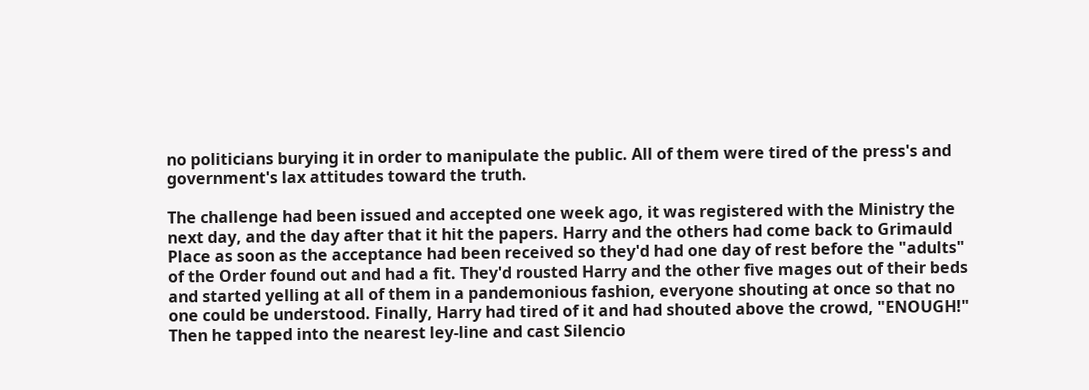no politicians burying it in order to manipulate the public. All of them were tired of the press's and government's lax attitudes toward the truth.

The challenge had been issued and accepted one week ago, it was registered with the Ministry the next day, and the day after that it hit the papers. Harry and the others had come back to Grimauld Place as soon as the acceptance had been received so they'd had one day of rest before the "adults" of the Order found out and had a fit. They'd rousted Harry and the other five mages out of their beds and started yelling at all of them in a pandemonious fashion, everyone shouting at once so that no one could be understood. Finally, Harry had tired of it and had shouted above the crowd, "ENOUGH!" Then he tapped into the nearest ley-line and cast Silencio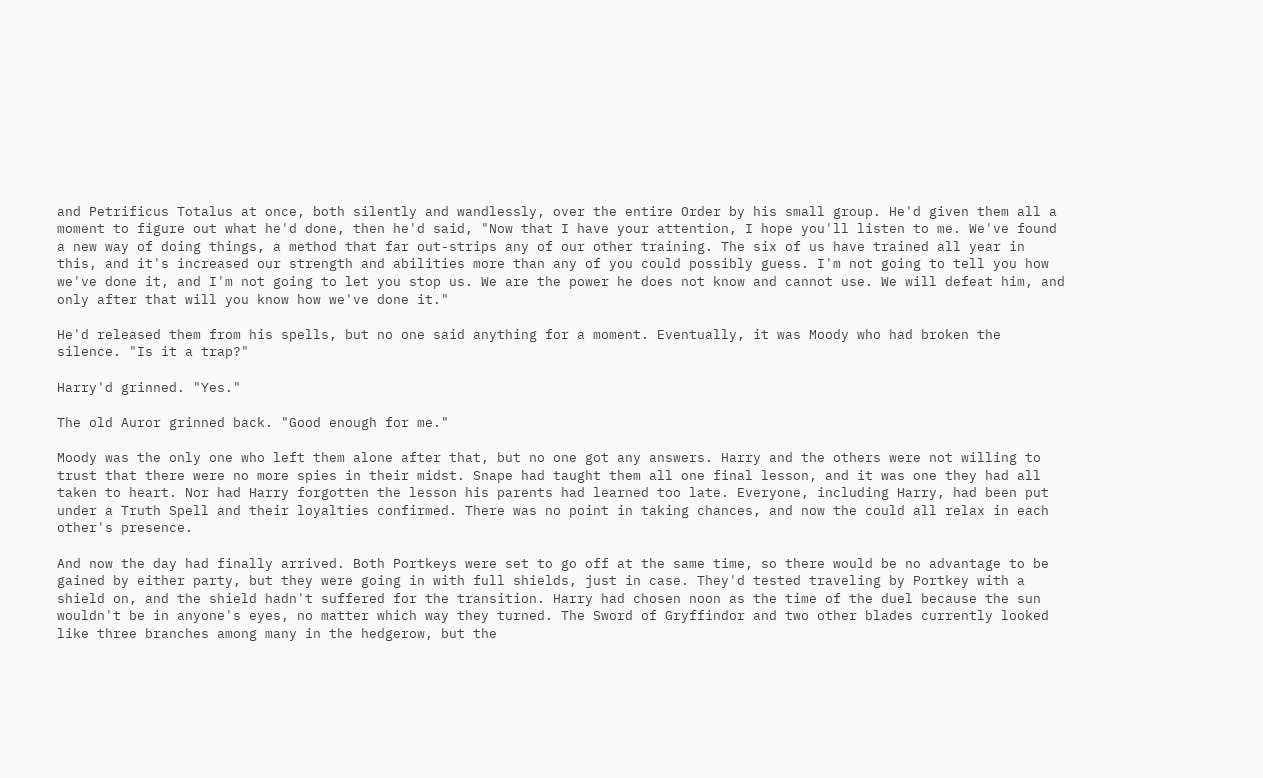and Petrificus Totalus at once, both silently and wandlessly, over the entire Order by his small group. He'd given them all a moment to figure out what he'd done, then he'd said, "Now that I have your attention, I hope you'll listen to me. We've found a new way of doing things, a method that far out-strips any of our other training. The six of us have trained all year in this, and it's increased our strength and abilities more than any of you could possibly guess. I'm not going to tell you how we've done it, and I'm not going to let you stop us. We are the power he does not know and cannot use. We will defeat him, and only after that will you know how we've done it."

He'd released them from his spells, but no one said anything for a moment. Eventually, it was Moody who had broken the silence. "Is it a trap?"

Harry'd grinned. "Yes."

The old Auror grinned back. "Good enough for me."

Moody was the only one who left them alone after that, but no one got any answers. Harry and the others were not willing to trust that there were no more spies in their midst. Snape had taught them all one final lesson, and it was one they had all taken to heart. Nor had Harry forgotten the lesson his parents had learned too late. Everyone, including Harry, had been put under a Truth Spell and their loyalties confirmed. There was no point in taking chances, and now the could all relax in each other's presence.

And now the day had finally arrived. Both Portkeys were set to go off at the same time, so there would be no advantage to be gained by either party, but they were going in with full shields, just in case. They'd tested traveling by Portkey with a shield on, and the shield hadn't suffered for the transition. Harry had chosen noon as the time of the duel because the sun wouldn't be in anyone's eyes, no matter which way they turned. The Sword of Gryffindor and two other blades currently looked like three branches among many in the hedgerow, but the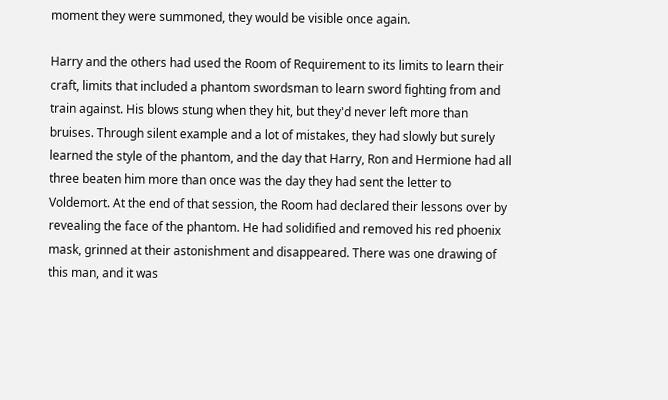moment they were summoned, they would be visible once again.

Harry and the others had used the Room of Requirement to its limits to learn their craft, limits that included a phantom swordsman to learn sword fighting from and train against. His blows stung when they hit, but they'd never left more than bruises. Through silent example and a lot of mistakes, they had slowly but surely learned the style of the phantom, and the day that Harry, Ron and Hermione had all three beaten him more than once was the day they had sent the letter to Voldemort. At the end of that session, the Room had declared their lessons over by revealing the face of the phantom. He had solidified and removed his red phoenix mask, grinned at their astonishment and disappeared. There was one drawing of this man, and it was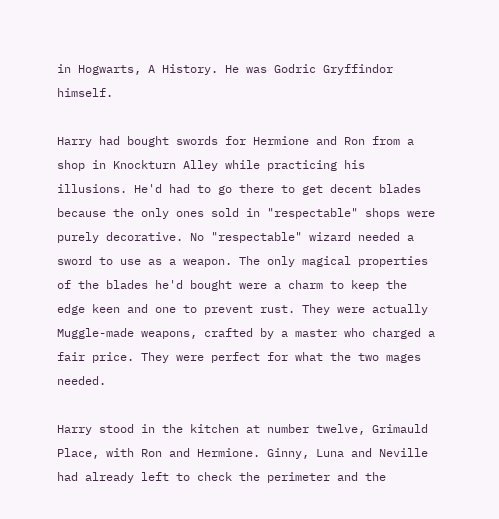in Hogwarts, A History. He was Godric Gryffindor himself.

Harry had bought swords for Hermione and Ron from a shop in Knockturn Alley while practicing his illusions. He'd had to go there to get decent blades because the only ones sold in "respectable" shops were purely decorative. No "respectable" wizard needed a sword to use as a weapon. The only magical properties of the blades he'd bought were a charm to keep the edge keen and one to prevent rust. They were actually Muggle-made weapons, crafted by a master who charged a fair price. They were perfect for what the two mages needed.

Harry stood in the kitchen at number twelve, Grimauld Place, with Ron and Hermione. Ginny, Luna and Neville had already left to check the perimeter and the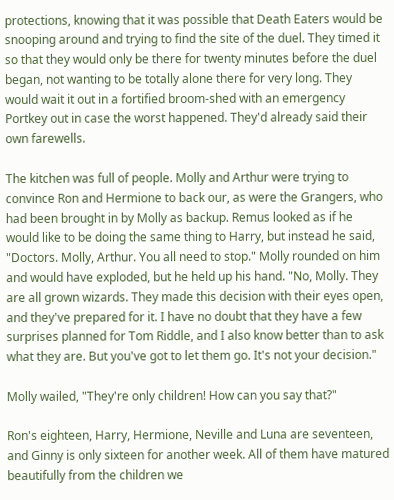protections, knowing that it was possible that Death Eaters would be snooping around and trying to find the site of the duel. They timed it so that they would only be there for twenty minutes before the duel began, not wanting to be totally alone there for very long. They would wait it out in a fortified broom-shed with an emergency Portkey out in case the worst happened. They'd already said their own farewells.

The kitchen was full of people. Molly and Arthur were trying to convince Ron and Hermione to back our, as were the Grangers, who had been brought in by Molly as backup. Remus looked as if he would like to be doing the same thing to Harry, but instead he said, "Doctors. Molly, Arthur. You all need to stop." Molly rounded on him and would have exploded, but he held up his hand. "No, Molly. They are all grown wizards. They made this decision with their eyes open, and they've prepared for it. I have no doubt that they have a few surprises planned for Tom Riddle, and I also know better than to ask what they are. But you've got to let them go. It's not your decision."

Molly wailed, "They're only children! How can you say that?"

Ron's eighteen, Harry, Hermione, Neville and Luna are seventeen, and Ginny is only sixteen for another week. All of them have matured beautifully from the children we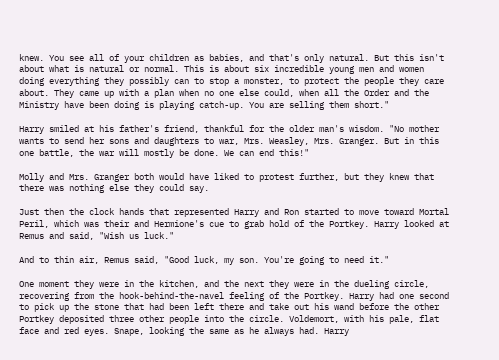knew. You see all of your children as babies, and that's only natural. But this isn't about what is natural or normal. This is about six incredible young men and women doing everything they possibly can to stop a monster, to protect the people they care about. They came up with a plan when no one else could, when all the Order and the Ministry have been doing is playing catch-up. You are selling them short."

Harry smiled at his father's friend, thankful for the older man's wisdom. "No mother wants to send her sons and daughters to war, Mrs. Weasley, Mrs. Granger. But in this one battle, the war will mostly be done. We can end this!"

Molly and Mrs. Granger both would have liked to protest further, but they knew that there was nothing else they could say.

Just then the clock hands that represented Harry and Ron started to move toward Mortal Peril, which was their and Hermione's cue to grab hold of the Portkey. Harry looked at Remus and said, "Wish us luck."

And to thin air, Remus said, "Good luck, my son. You're going to need it."

One moment they were in the kitchen, and the next they were in the dueling circle, recovering from the hook-behind-the-navel feeling of the Portkey. Harry had one second to pick up the stone that had been left there and take out his wand before the other Portkey deposited three other people into the circle. Voldemort, with his pale, flat face and red eyes. Snape, looking the same as he always had. Harry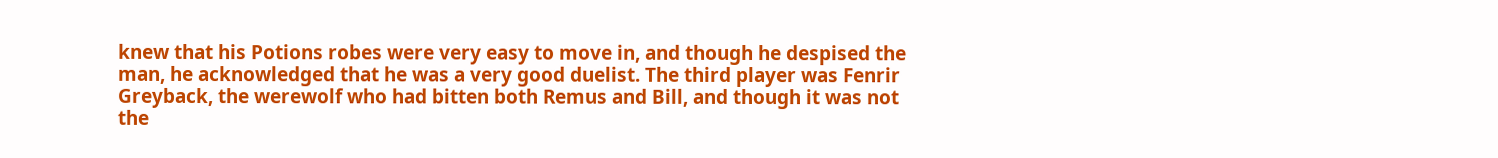knew that his Potions robes were very easy to move in, and though he despised the man, he acknowledged that he was a very good duelist. The third player was Fenrir Greyback, the werewolf who had bitten both Remus and Bill, and though it was not the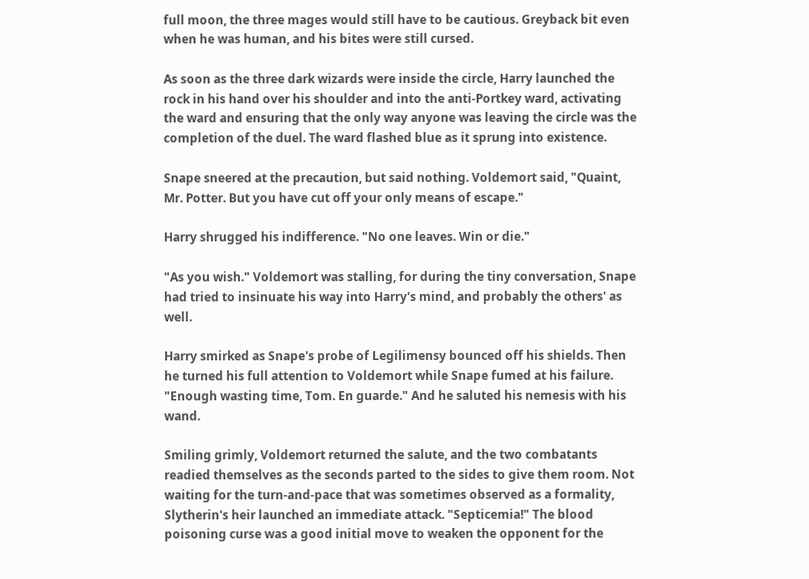full moon, the three mages would still have to be cautious. Greyback bit even when he was human, and his bites were still cursed.

As soon as the three dark wizards were inside the circle, Harry launched the rock in his hand over his shoulder and into the anti-Portkey ward, activating the ward and ensuring that the only way anyone was leaving the circle was the completion of the duel. The ward flashed blue as it sprung into existence.

Snape sneered at the precaution, but said nothing. Voldemort said, "Quaint, Mr. Potter. But you have cut off your only means of escape."

Harry shrugged his indifference. "No one leaves. Win or die."

"As you wish." Voldemort was stalling, for during the tiny conversation, Snape had tried to insinuate his way into Harry's mind, and probably the others' as well.

Harry smirked as Snape's probe of Legilimensy bounced off his shields. Then he turned his full attention to Voldemort while Snape fumed at his failure. "Enough wasting time, Tom. En guarde." And he saluted his nemesis with his wand.

Smiling grimly, Voldemort returned the salute, and the two combatants readied themselves as the seconds parted to the sides to give them room. Not waiting for the turn-and-pace that was sometimes observed as a formality, Slytherin's heir launched an immediate attack. "Septicemia!" The blood poisoning curse was a good initial move to weaken the opponent for the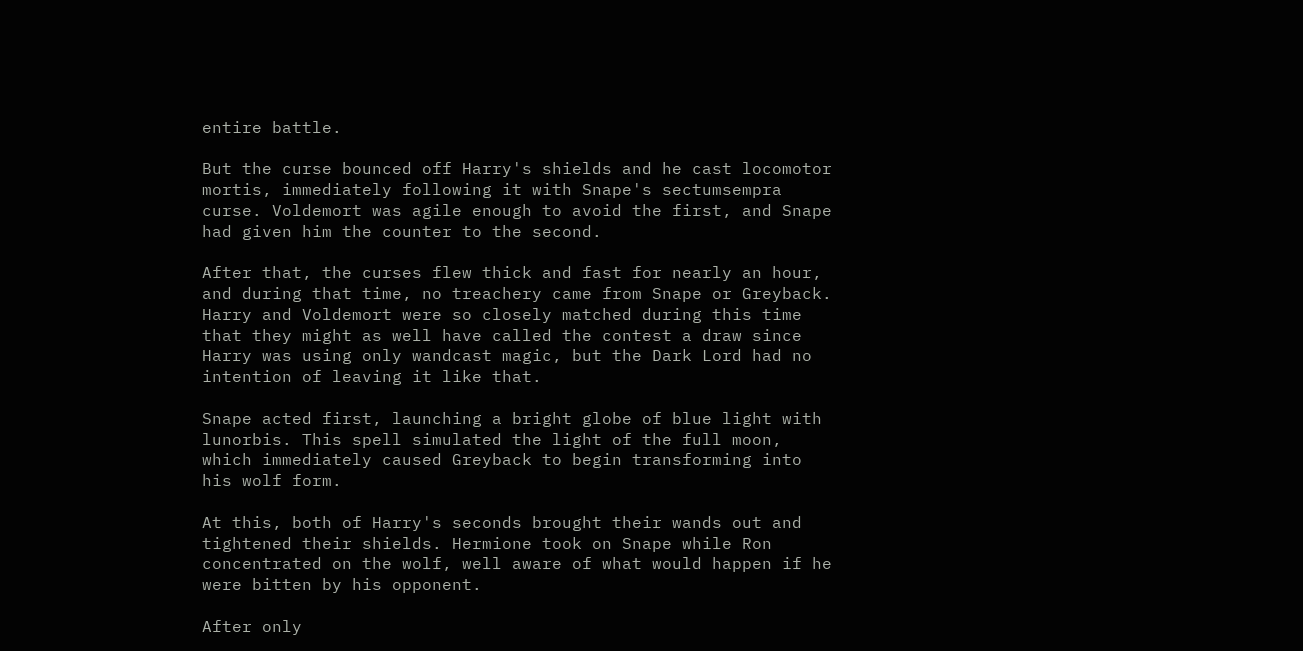entire battle.

But the curse bounced off Harry's shields and he cast locomotor mortis, immediately following it with Snape's sectumsempra curse. Voldemort was agile enough to avoid the first, and Snape had given him the counter to the second.

After that, the curses flew thick and fast for nearly an hour, and during that time, no treachery came from Snape or Greyback. Harry and Voldemort were so closely matched during this time that they might as well have called the contest a draw since Harry was using only wandcast magic, but the Dark Lord had no intention of leaving it like that.

Snape acted first, launching a bright globe of blue light with lunorbis. This spell simulated the light of the full moon, which immediately caused Greyback to begin transforming into his wolf form.

At this, both of Harry's seconds brought their wands out and tightened their shields. Hermione took on Snape while Ron concentrated on the wolf, well aware of what would happen if he were bitten by his opponent.

After only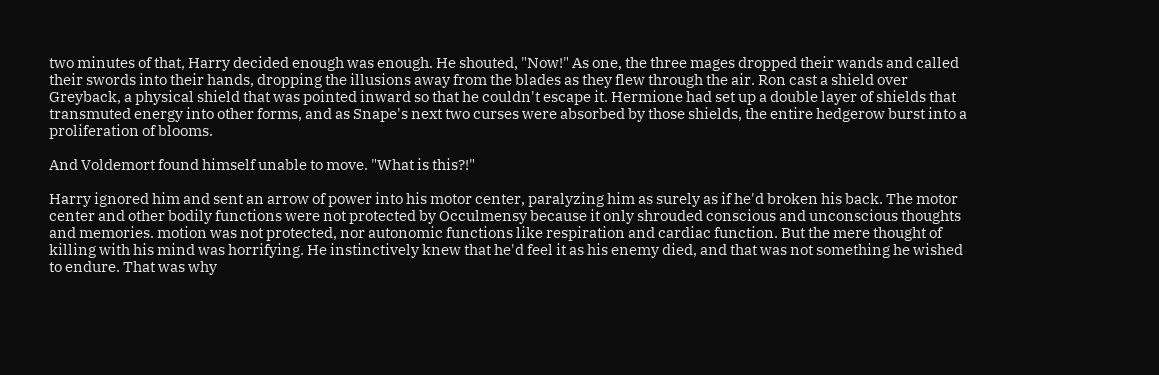two minutes of that, Harry decided enough was enough. He shouted, "Now!" As one, the three mages dropped their wands and called their swords into their hands, dropping the illusions away from the blades as they flew through the air. Ron cast a shield over Greyback, a physical shield that was pointed inward so that he couldn't escape it. Hermione had set up a double layer of shields that transmuted energy into other forms, and as Snape's next two curses were absorbed by those shields, the entire hedgerow burst into a proliferation of blooms.

And Voldemort found himself unable to move. "What is this?!"

Harry ignored him and sent an arrow of power into his motor center, paralyzing him as surely as if he'd broken his back. The motor center and other bodily functions were not protected by Occulmensy because it only shrouded conscious and unconscious thoughts and memories. motion was not protected, nor autonomic functions like respiration and cardiac function. But the mere thought of killing with his mind was horrifying. He instinctively knew that he'd feel it as his enemy died, and that was not something he wished to endure. That was why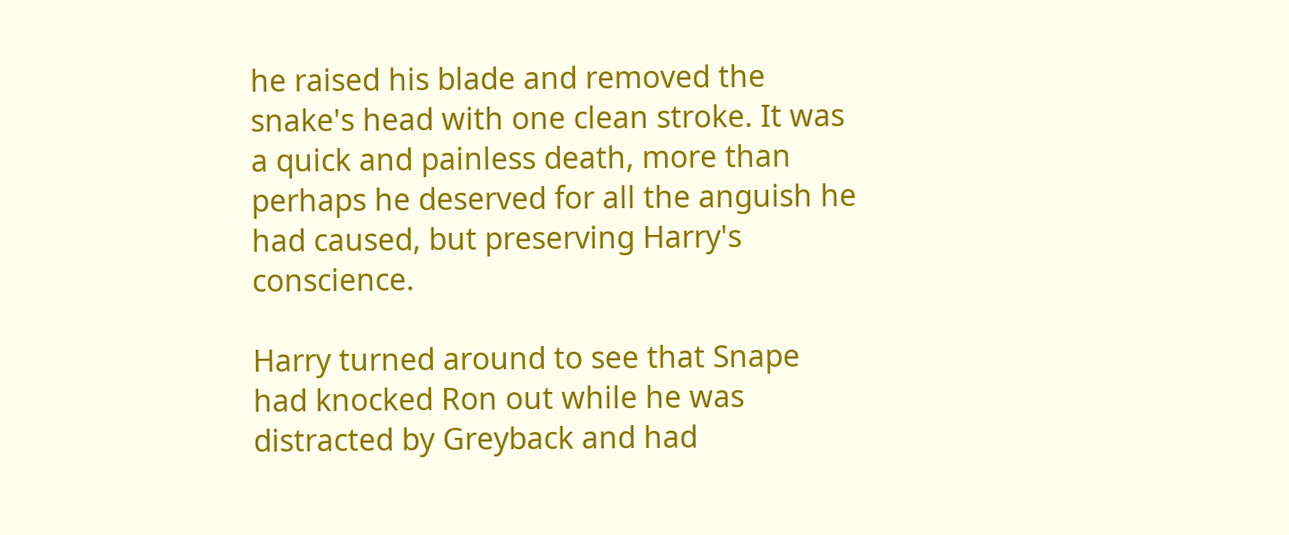he raised his blade and removed the snake's head with one clean stroke. It was a quick and painless death, more than perhaps he deserved for all the anguish he had caused, but preserving Harry's conscience.

Harry turned around to see that Snape had knocked Ron out while he was distracted by Greyback and had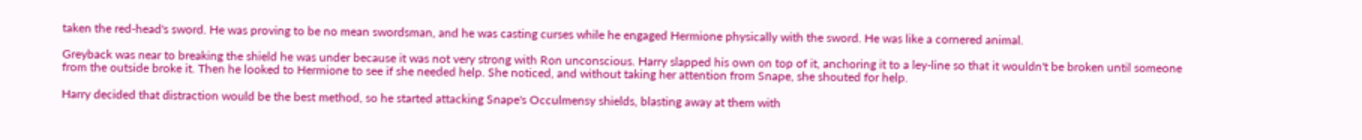taken the red-head's sword. He was proving to be no mean swordsman, and he was casting curses while he engaged Hermione physically with the sword. He was like a cornered animal.

Greyback was near to breaking the shield he was under because it was not very strong with Ron unconscious. Harry slapped his own on top of it, anchoring it to a ley-line so that it wouldn't be broken until someone from the outside broke it. Then he looked to Hermione to see if she needed help. She noticed, and without taking her attention from Snape, she shouted for help.

Harry decided that distraction would be the best method, so he started attacking Snape's Occulmensy shields, blasting away at them with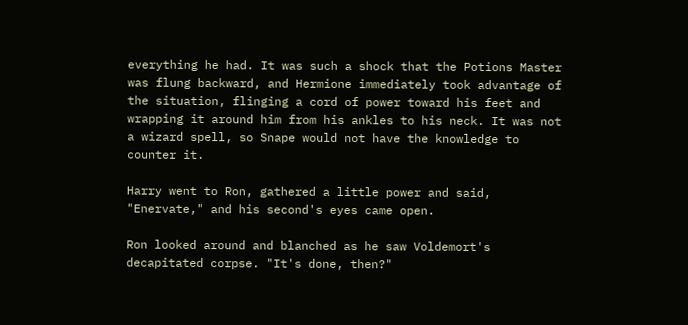everything he had. It was such a shock that the Potions Master was flung backward, and Hermione immediately took advantage of the situation, flinging a cord of power toward his feet and wrapping it around him from his ankles to his neck. It was not a wizard spell, so Snape would not have the knowledge to counter it.

Harry went to Ron, gathered a little power and said, "Enervate," and his second's eyes came open.

Ron looked around and blanched as he saw Voldemort's decapitated corpse. "It's done, then?"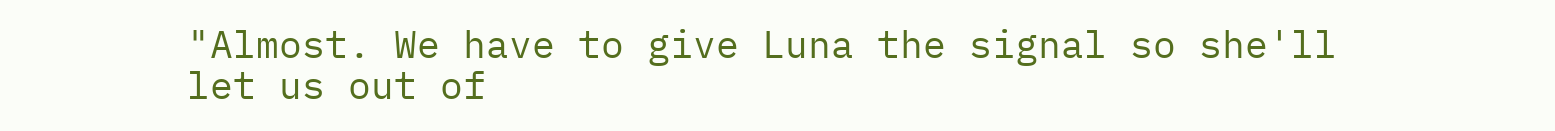"Almost. We have to give Luna the signal so she'll let us out of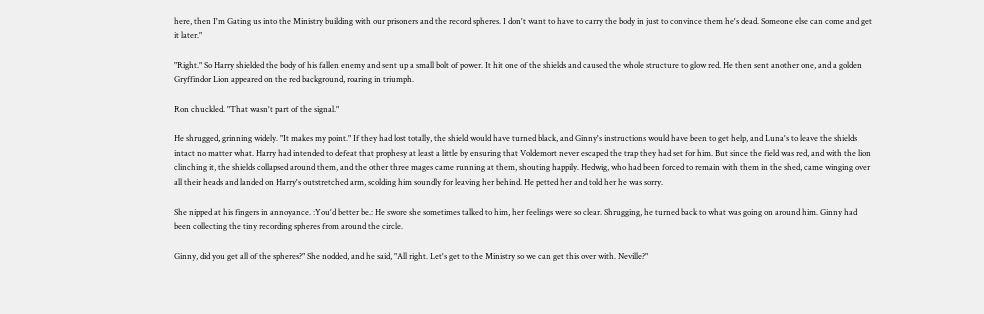here, then I'm Gating us into the Ministry building with our prisoners and the record spheres. I don't want to have to carry the body in just to convince them he's dead. Someone else can come and get it later."

"Right." So Harry shielded the body of his fallen enemy and sent up a small bolt of power. It hit one of the shields and caused the whole structure to glow red. He then sent another one, and a golden Gryffindor Lion appeared on the red background, roaring in triumph.

Ron chuckled. "That wasn't part of the signal."

He shrugged, grinning widely. "It makes my point." If they had lost totally, the shield would have turned black, and Ginny's instructions would have been to get help, and Luna's to leave the shields intact no matter what. Harry had intended to defeat that prophesy at least a little by ensuring that Voldemort never escaped the trap they had set for him. But since the field was red, and with the lion clinching it, the shields collapsed around them, and the other three mages came running at them, shouting happily. Hedwig, who had been forced to remain with them in the shed, came winging over all their heads and landed on Harry's outstretched arm, scolding him soundly for leaving her behind. He petted her and told her he was sorry.

She nipped at his fingers in annoyance. :You'd better be.: He swore she sometimes talked to him, her feelings were so clear. Shrugging, he turned back to what was going on around him. Ginny had been collecting the tiny recording spheres from around the circle.

Ginny, did you get all of the spheres?" She nodded, and he said, "All right. Let's get to the Ministry so we can get this over with. Neville?"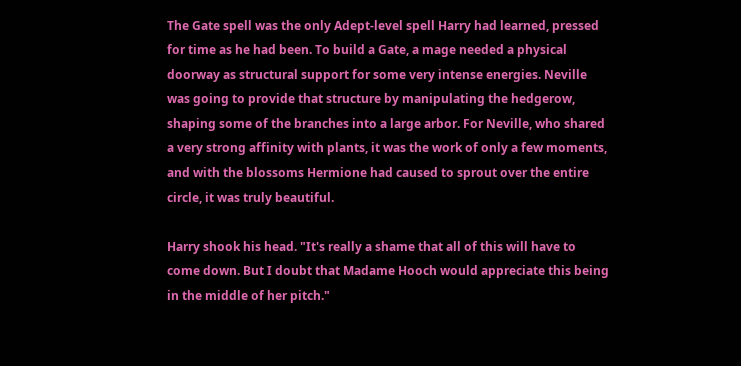The Gate spell was the only Adept-level spell Harry had learned, pressed for time as he had been. To build a Gate, a mage needed a physical doorway as structural support for some very intense energies. Neville was going to provide that structure by manipulating the hedgerow, shaping some of the branches into a large arbor. For Neville, who shared a very strong affinity with plants, it was the work of only a few moments, and with the blossoms Hermione had caused to sprout over the entire circle, it was truly beautiful.

Harry shook his head. "It's really a shame that all of this will have to come down. But I doubt that Madame Hooch would appreciate this being in the middle of her pitch."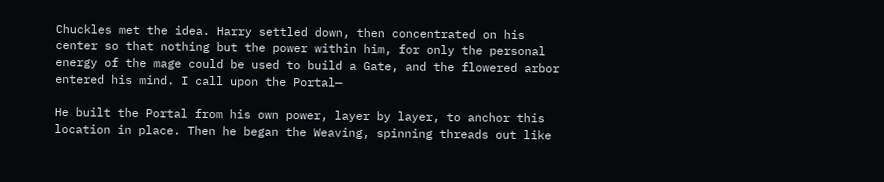Chuckles met the idea. Harry settled down, then concentrated on his center so that nothing but the power within him, for only the personal energy of the mage could be used to build a Gate, and the flowered arbor entered his mind. I call upon the Portal—

He built the Portal from his own power, layer by layer, to anchor this location in place. Then he began the Weaving, spinning threads out like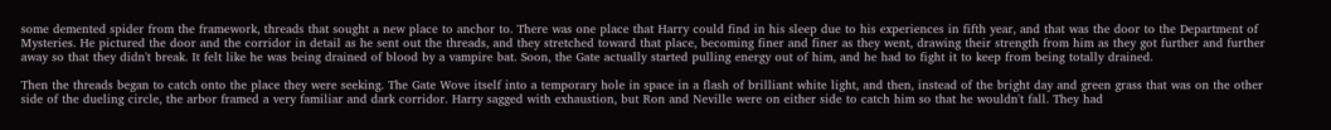some demented spider from the framework, threads that sought a new place to anchor to. There was one place that Harry could find in his sleep due to his experiences in fifth year, and that was the door to the Department of Mysteries. He pictured the door and the corridor in detail as he sent out the threads, and they stretched toward that place, becoming finer and finer as they went, drawing their strength from him as they got further and further away so that they didn't break. It felt like he was being drained of blood by a vampire bat. Soon, the Gate actually started pulling energy out of him, and he had to fight it to keep from being totally drained.

Then the threads began to catch onto the place they were seeking. The Gate Wove itself into a temporary hole in space in a flash of brilliant white light, and then, instead of the bright day and green grass that was on the other side of the dueling circle, the arbor framed a very familiar and dark corridor. Harry sagged with exhaustion, but Ron and Neville were on either side to catch him so that he wouldn't fall. They had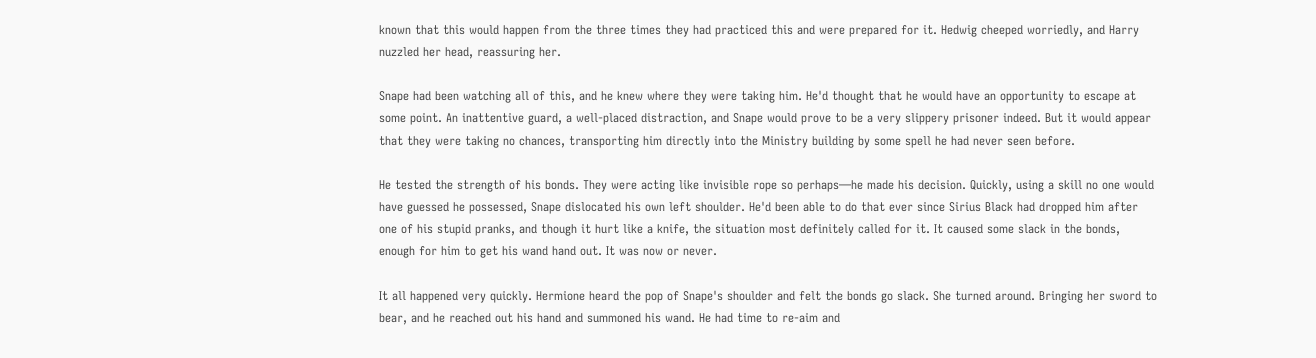known that this would happen from the three times they had practiced this and were prepared for it. Hedwig cheeped worriedly, and Harry nuzzled her head, reassuring her.

Snape had been watching all of this, and he knew where they were taking him. He'd thought that he would have an opportunity to escape at some point. An inattentive guard, a well-placed distraction, and Snape would prove to be a very slippery prisoner indeed. But it would appear that they were taking no chances, transporting him directly into the Ministry building by some spell he had never seen before.

He tested the strength of his bonds. They were acting like invisible rope so perhaps—he made his decision. Quickly, using a skill no one would have guessed he possessed, Snape dislocated his own left shoulder. He'd been able to do that ever since Sirius Black had dropped him after one of his stupid pranks, and though it hurt like a knife, the situation most definitely called for it. It caused some slack in the bonds, enough for him to get his wand hand out. It was now or never.

It all happened very quickly. Hermione heard the pop of Snape's shoulder and felt the bonds go slack. She turned around. Bringing her sword to bear, and he reached out his hand and summoned his wand. He had time to re-aim and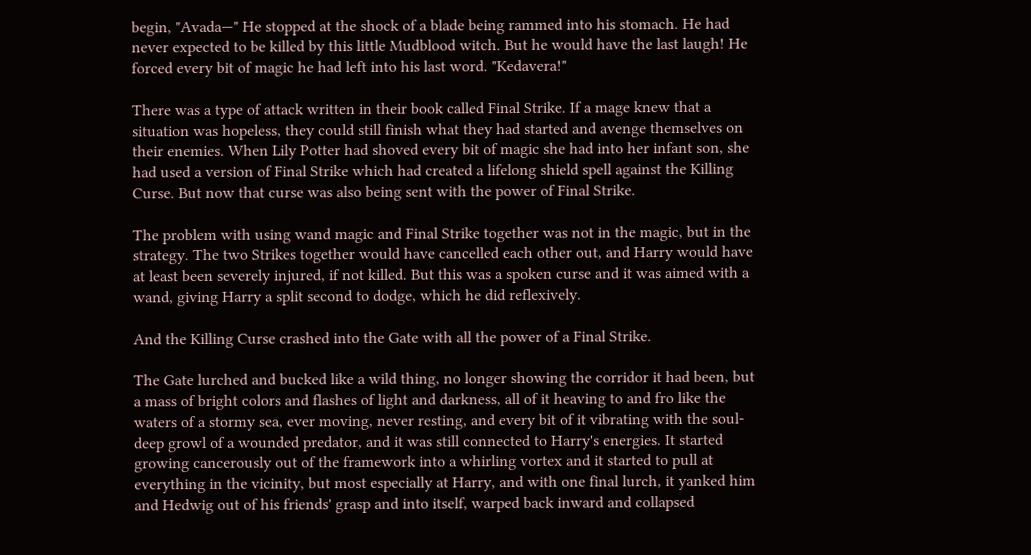begin, "Avada—" He stopped at the shock of a blade being rammed into his stomach. He had never expected to be killed by this little Mudblood witch. But he would have the last laugh! He forced every bit of magic he had left into his last word. "Kedavera!"

There was a type of attack written in their book called Final Strike. If a mage knew that a situation was hopeless, they could still finish what they had started and avenge themselves on their enemies. When Lily Potter had shoved every bit of magic she had into her infant son, she had used a version of Final Strike which had created a lifelong shield spell against the Killing Curse. But now that curse was also being sent with the power of Final Strike.

The problem with using wand magic and Final Strike together was not in the magic, but in the strategy. The two Strikes together would have cancelled each other out, and Harry would have at least been severely injured, if not killed. But this was a spoken curse and it was aimed with a wand, giving Harry a split second to dodge, which he did reflexively.

And the Killing Curse crashed into the Gate with all the power of a Final Strike.

The Gate lurched and bucked like a wild thing, no longer showing the corridor it had been, but a mass of bright colors and flashes of light and darkness, all of it heaving to and fro like the waters of a stormy sea, ever moving, never resting, and every bit of it vibrating with the soul-deep growl of a wounded predator, and it was still connected to Harry's energies. It started growing cancerously out of the framework into a whirling vortex and it started to pull at everything in the vicinity, but most especially at Harry, and with one final lurch, it yanked him and Hedwig out of his friends' grasp and into itself, warped back inward and collapsed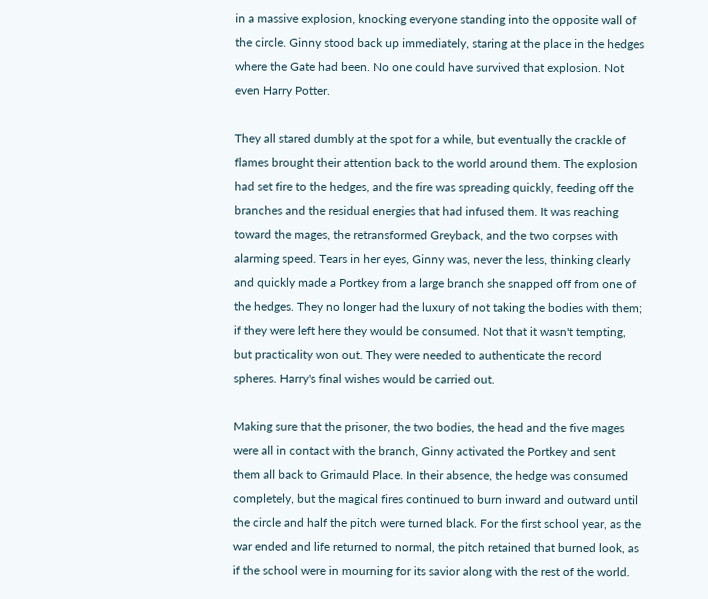in a massive explosion, knocking everyone standing into the opposite wall of the circle. Ginny stood back up immediately, staring at the place in the hedges where the Gate had been. No one could have survived that explosion. Not even Harry Potter.

They all stared dumbly at the spot for a while, but eventually the crackle of flames brought their attention back to the world around them. The explosion had set fire to the hedges, and the fire was spreading quickly, feeding off the branches and the residual energies that had infused them. It was reaching toward the mages, the retransformed Greyback, and the two corpses with alarming speed. Tears in her eyes, Ginny was, never the less, thinking clearly and quickly made a Portkey from a large branch she snapped off from one of the hedges. They no longer had the luxury of not taking the bodies with them; if they were left here they would be consumed. Not that it wasn't tempting, but practicality won out. They were needed to authenticate the record spheres. Harry's final wishes would be carried out.

Making sure that the prisoner, the two bodies, the head and the five mages were all in contact with the branch, Ginny activated the Portkey and sent them all back to Grimauld Place. In their absence, the hedge was consumed completely, but the magical fires continued to burn inward and outward until the circle and half the pitch were turned black. For the first school year, as the war ended and life returned to normal, the pitch retained that burned look, as if the school were in mourning for its savior along with the rest of the world.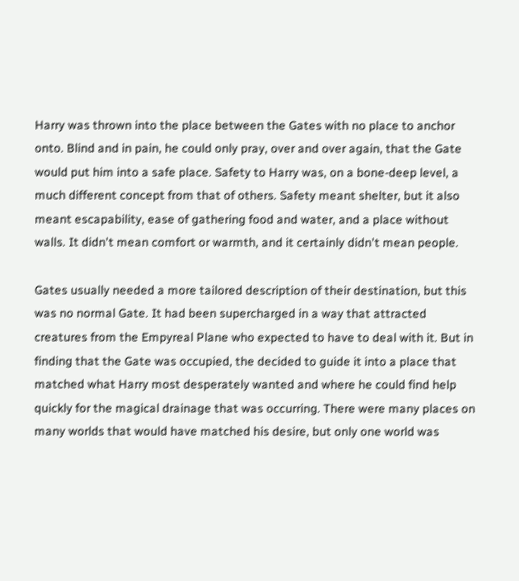Harry was thrown into the place between the Gates with no place to anchor onto. Blind and in pain, he could only pray, over and over again, that the Gate would put him into a safe place. Safety to Harry was, on a bone-deep level, a much different concept from that of others. Safety meant shelter, but it also meant escapability, ease of gathering food and water, and a place without walls. It didn't mean comfort or warmth, and it certainly didn't mean people.

Gates usually needed a more tailored description of their destination, but this was no normal Gate. It had been supercharged in a way that attracted creatures from the Empyreal Plane who expected to have to deal with it. But in finding that the Gate was occupied, the decided to guide it into a place that matched what Harry most desperately wanted and where he could find help quickly for the magical drainage that was occurring. There were many places on many worlds that would have matched his desire, but only one world was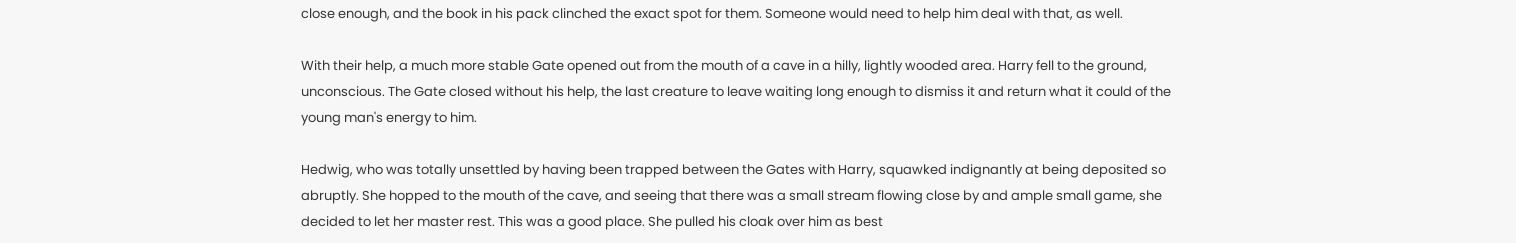close enough, and the book in his pack clinched the exact spot for them. Someone would need to help him deal with that, as well.

With their help, a much more stable Gate opened out from the mouth of a cave in a hilly, lightly wooded area. Harry fell to the ground, unconscious. The Gate closed without his help, the last creature to leave waiting long enough to dismiss it and return what it could of the young man's energy to him.

Hedwig, who was totally unsettled by having been trapped between the Gates with Harry, squawked indignantly at being deposited so abruptly. She hopped to the mouth of the cave, and seeing that there was a small stream flowing close by and ample small game, she decided to let her master rest. This was a good place. She pulled his cloak over him as best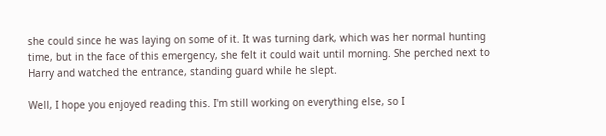she could since he was laying on some of it. It was turning dark, which was her normal hunting time, but in the face of this emergency, she felt it could wait until morning. She perched next to Harry and watched the entrance, standing guard while he slept.

Well, I hope you enjoyed reading this. I'm still working on everything else, so I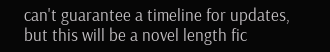can't guarantee a timeline for updates, but this will be a novel length fic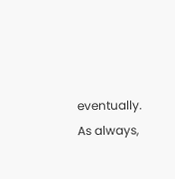eventually. As always,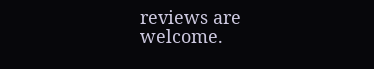reviews are welcome.